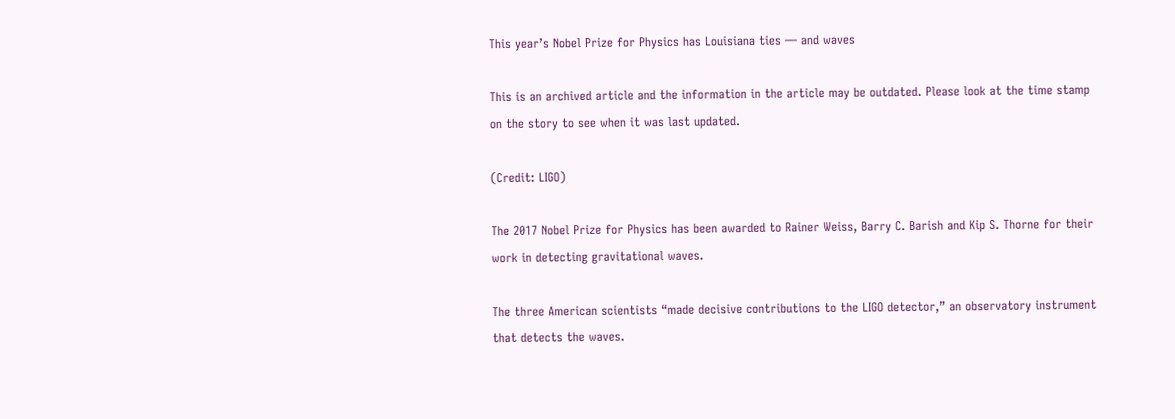This year’s Nobel Prize for Physics has Louisiana ties — and waves

This is an archived article and the information in the article may be outdated. Please look at the time stamp on the story to see when it was last updated.

(Credit: LIGO)

The 2017 Nobel Prize for Physics has been awarded to Rainer Weiss, Barry C. Barish and Kip S. Thorne for their work in detecting gravitational waves.

The three American scientists “made decisive contributions to the LIGO detector,” an observatory instrument that detects the waves.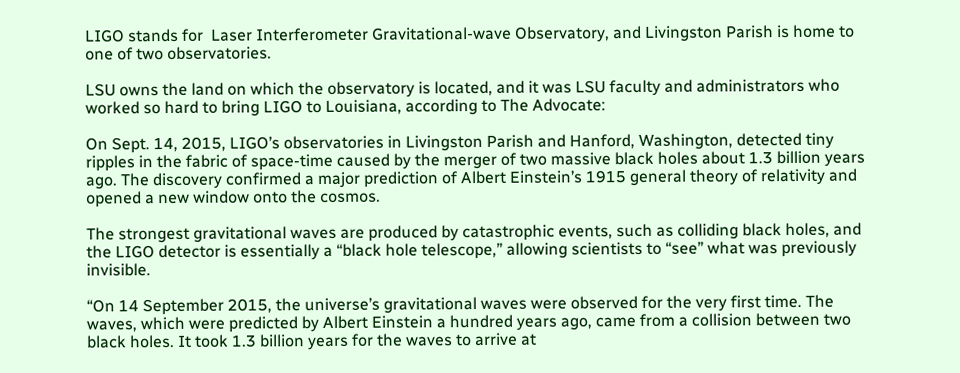LIGO stands for  Laser Interferometer Gravitational-wave Observatory, and Livingston Parish is home to one of two observatories.

LSU owns the land on which the observatory is located, and it was LSU faculty and administrators who worked so hard to bring LIGO to Louisiana, according to The Advocate:

On Sept. 14, 2015, LIGO’s observatories in Livingston Parish and Hanford, Washington, detected tiny ripples in the fabric of space-time caused by the merger of two massive black holes about 1.3 billion years ago. The discovery confirmed a major prediction of Albert Einstein’s 1915 general theory of relativity and opened a new window onto the cosmos.

The strongest gravitational waves are produced by catastrophic events, such as colliding black holes, and the LIGO detector is essentially a “black hole telescope,” allowing scientists to “see” what was previously invisible.

“On 14 September 2015, the universe’s gravitational waves were observed for the very first time. The waves, which were predicted by Albert Einstein a hundred years ago, came from a collision between two black holes. It took 1.3 billion years for the waves to arrive at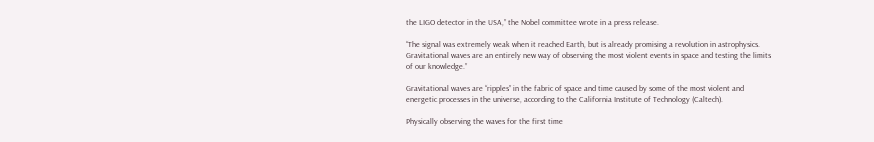the LIGO detector in the USA,” the Nobel committee wrote in a press release.

“The signal was extremely weak when it reached Earth, but is already promising a revolution in astrophysics. Gravitational waves are an entirely new way of observing the most violent events in space and testing the limits of our knowledge.”

Gravitational waves are “ripples” in the fabric of space and time caused by some of the most violent and energetic processes in the universe, according to the California Institute of Technology (Caltech).

Physically observing the waves for the first time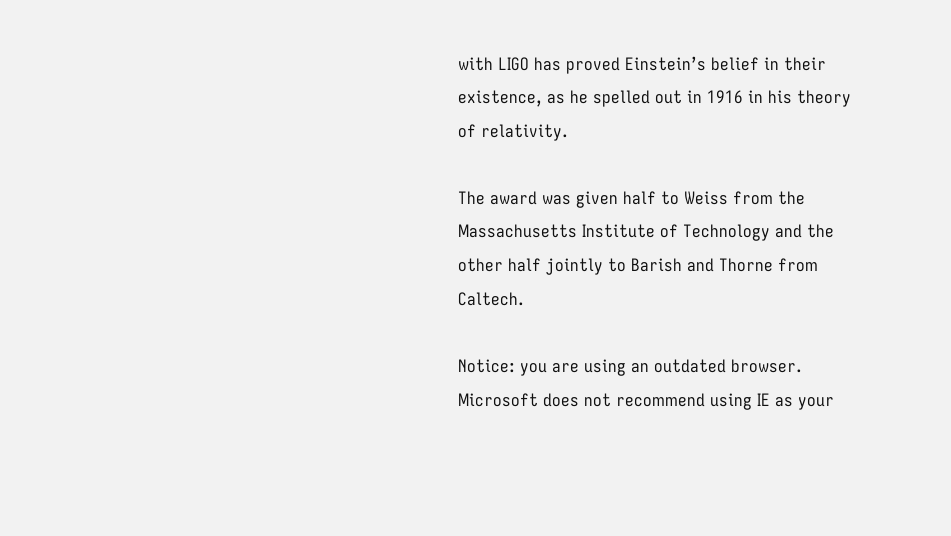with LIGO has proved Einstein’s belief in their existence, as he spelled out in 1916 in his theory of relativity.

The award was given half to Weiss from the Massachusetts Institute of Technology and the other half jointly to Barish and Thorne from Caltech.

Notice: you are using an outdated browser. Microsoft does not recommend using IE as your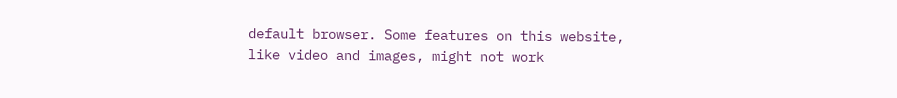default browser. Some features on this website, like video and images, might not work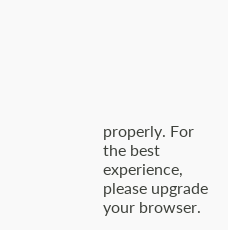properly. For the best experience, please upgrade your browser.